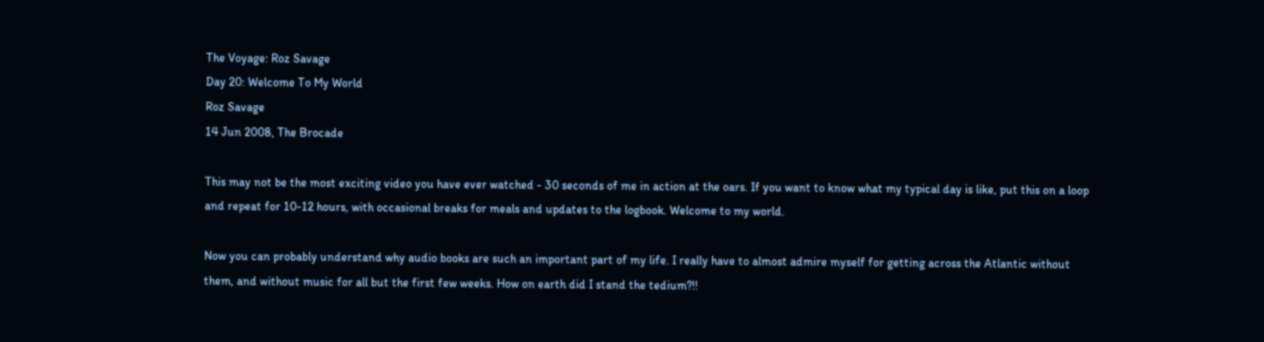The Voyage: Roz Savage
Day 20: Welcome To My World
Roz Savage
14 Jun 2008, The Brocade

This may not be the most exciting video you have ever watched - 30 seconds of me in action at the oars. If you want to know what my typical day is like, put this on a loop and repeat for 10-12 hours, with occasional breaks for meals and updates to the logbook. Welcome to my world.

Now you can probably understand why audio books are such an important part of my life. I really have to almost admire myself for getting across the Atlantic without them, and without music for all but the first few weeks. How on earth did I stand the tedium?!!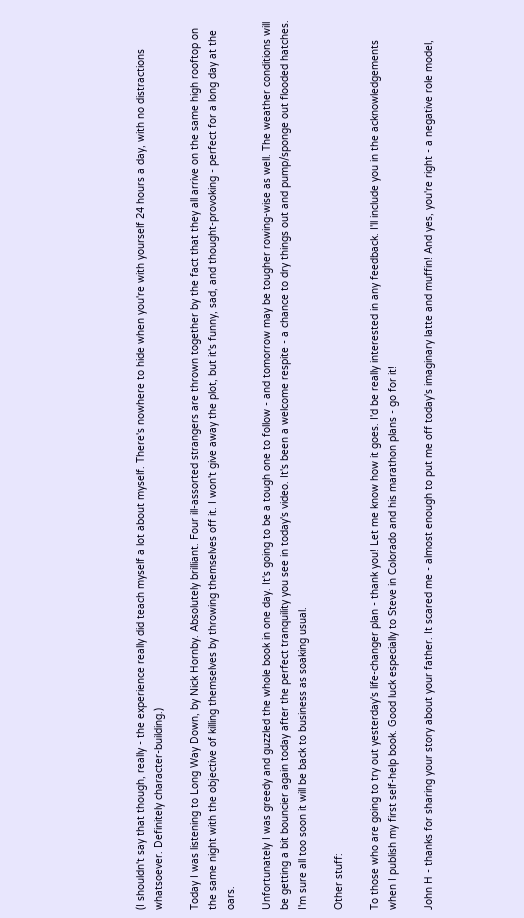(I shouldn't say that though, really - the experience really did teach myself a lot about myself. There's nowhere to hide when you're with yourself 24 hours a day, with no distractions whatsoever. Definitely character-building.)

Today I was listening to Long Way Down, by Nick Hornby. Absolutely brilliant. Four ill-assorted strangers are thrown together by the fact that they all arrive on the same high rooftop on the same night with the objective of killing themselves by throwing themselves off it. I won't give away the plot, but it's funny, sad, and thought-provoking - perfect for a long day at the oars.

Unfortunately I was greedy and guzzled the whole book in one day. It's going to be a tough one to follow - and tomorrow may be tougher rowing-wise as well. The weather conditions will be getting a bit bouncier again today after the perfect tranquility you see in today's video. It's been a welcome respite - a chance to dry things out and pump/sponge out flooded hatches. I'm sure all too soon it will be back to business as soaking usual.

Other stuff:

To those who are going to try out yesterday's life-changer plan - thank you! Let me know how it goes. I'd be really interested in any feedback. I'll include you in the acknowledgements when I publish my first self-help book. Good luck especially to Steve in Colorado and his marathon plans - go for it!

John H - thanks for sharing your story about your father. It scared me - almost enough to put me off today's imaginary latte and muffin! And yes, you're right - a negative role model,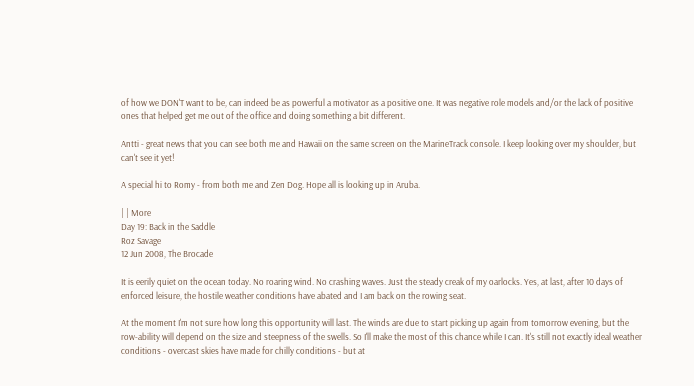of how we DON'T want to be, can indeed be as powerful a motivator as a positive one. It was negative role models and/or the lack of positive ones that helped get me out of the office and doing something a bit different.

Antti - great news that you can see both me and Hawaii on the same screen on the MarineTrack console. I keep looking over my shoulder, but can't see it yet!

A special hi to Romy - from both me and Zen Dog. Hope all is looking up in Aruba.

| | More
Day 19: Back in the Saddle
Roz Savage
12 Jun 2008, The Brocade

It is eerily quiet on the ocean today. No roaring wind. No crashing waves. Just the steady creak of my oarlocks. Yes, at last, after 10 days of enforced leisure, the hostile weather conditions have abated and I am back on the rowing seat.

At the moment I'm not sure how long this opportunity will last. The winds are due to start picking up again from tomorrow evening, but the row-ability will depend on the size and steepness of the swells. So I'll make the most of this chance while I can. It's still not exactly ideal weather conditions - overcast skies have made for chilly conditions - but at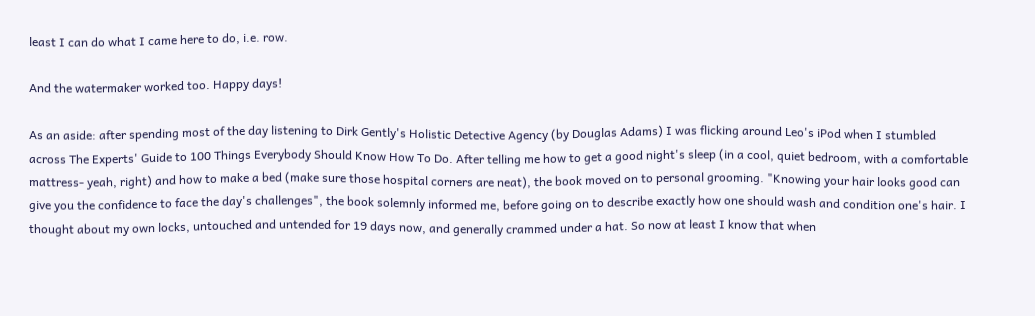least I can do what I came here to do, i.e. row.

And the watermaker worked too. Happy days!

As an aside: after spending most of the day listening to Dirk Gently's Holistic Detective Agency (by Douglas Adams) I was flicking around Leo's iPod when I stumbled across The Experts' Guide to 100 Things Everybody Should Know How To Do. After telling me how to get a good night's sleep (in a cool, quiet bedroom, with a comfortable mattress- yeah, right) and how to make a bed (make sure those hospital corners are neat), the book moved on to personal grooming. "Knowing your hair looks good can give you the confidence to face the day's challenges", the book solemnly informed me, before going on to describe exactly how one should wash and condition one's hair. I thought about my own locks, untouched and untended for 19 days now, and generally crammed under a hat. So now at least I know that when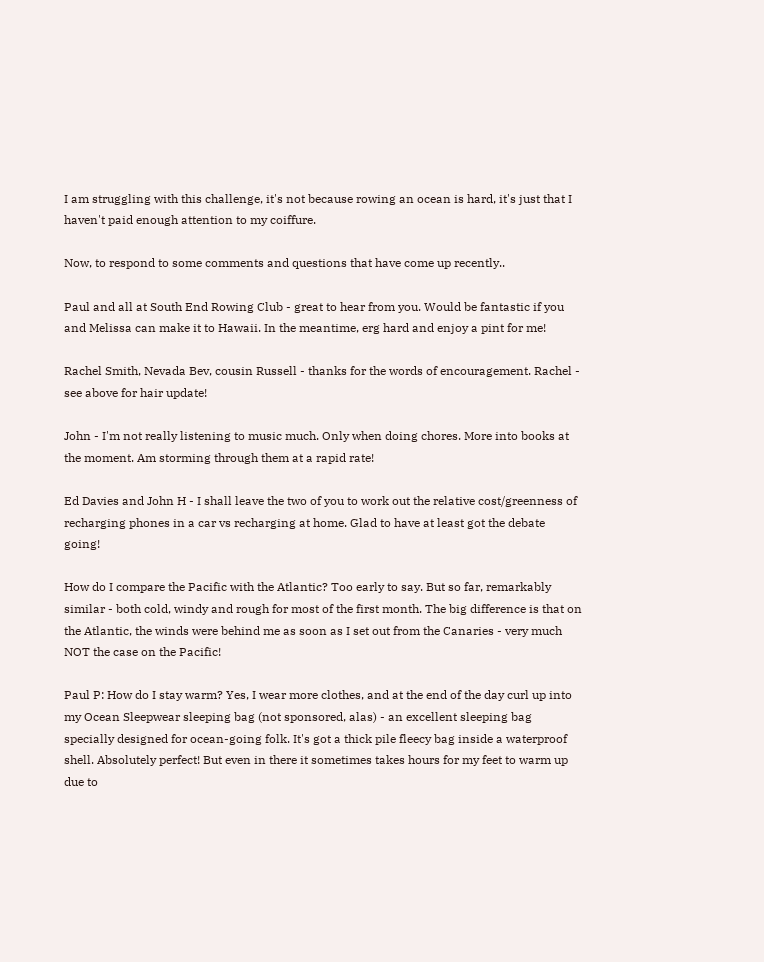I am struggling with this challenge, it's not because rowing an ocean is hard, it's just that I haven't paid enough attention to my coiffure.

Now, to respond to some comments and questions that have come up recently..

Paul and all at South End Rowing Club - great to hear from you. Would be fantastic if you and Melissa can make it to Hawaii. In the meantime, erg hard and enjoy a pint for me!

Rachel Smith, Nevada Bev, cousin Russell - thanks for the words of encouragement. Rachel - see above for hair update!

John - I'm not really listening to music much. Only when doing chores. More into books at the moment. Am storming through them at a rapid rate!

Ed Davies and John H - I shall leave the two of you to work out the relative cost/greenness of recharging phones in a car vs recharging at home. Glad to have at least got the debate going!

How do I compare the Pacific with the Atlantic? Too early to say. But so far, remarkably similar - both cold, windy and rough for most of the first month. The big difference is that on the Atlantic, the winds were behind me as soon as I set out from the Canaries - very much NOT the case on the Pacific!

Paul P: How do I stay warm? Yes, I wear more clothes, and at the end of the day curl up into my Ocean Sleepwear sleeping bag (not sponsored, alas) - an excellent sleeping bag specially designed for ocean-going folk. It's got a thick pile fleecy bag inside a waterproof shell. Absolutely perfect! But even in there it sometimes takes hours for my feet to warm up due to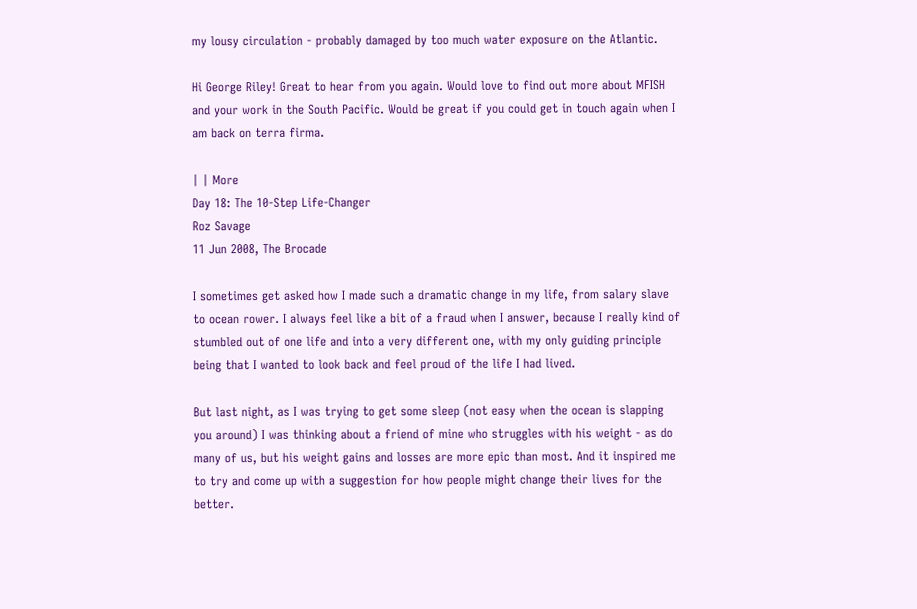my lousy circulation - probably damaged by too much water exposure on the Atlantic.

Hi George Riley! Great to hear from you again. Would love to find out more about MFISH and your work in the South Pacific. Would be great if you could get in touch again when I am back on terra firma.

| | More
Day 18: The 10-Step Life-Changer
Roz Savage
11 Jun 2008, The Brocade

I sometimes get asked how I made such a dramatic change in my life, from salary slave to ocean rower. I always feel like a bit of a fraud when I answer, because I really kind of stumbled out of one life and into a very different one, with my only guiding principle being that I wanted to look back and feel proud of the life I had lived.

But last night, as I was trying to get some sleep (not easy when the ocean is slapping you around) I was thinking about a friend of mine who struggles with his weight - as do many of us, but his weight gains and losses are more epic than most. And it inspired me to try and come up with a suggestion for how people might change their lives for the better.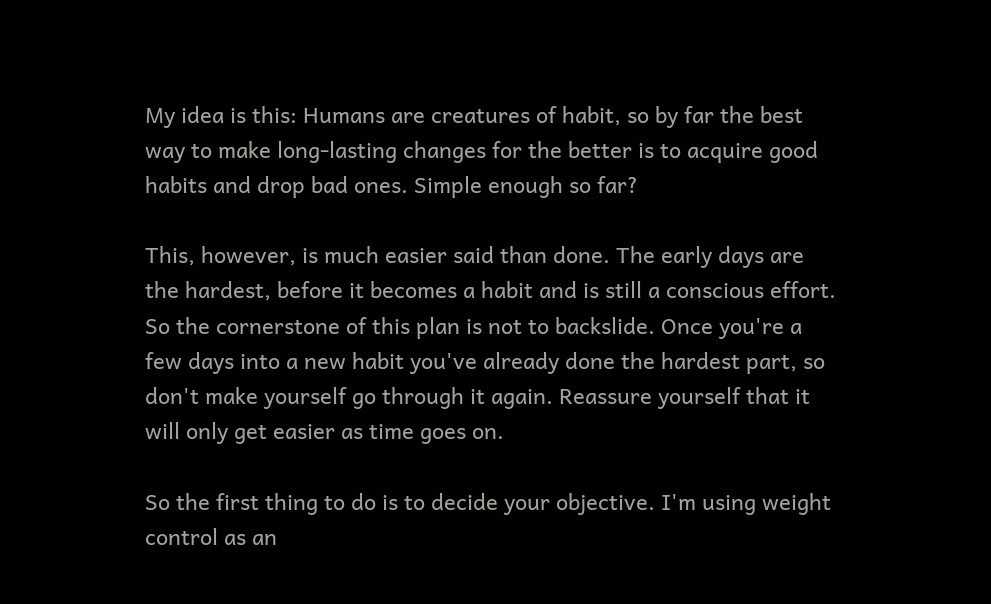My idea is this: Humans are creatures of habit, so by far the best way to make long-lasting changes for the better is to acquire good habits and drop bad ones. Simple enough so far?

This, however, is much easier said than done. The early days are the hardest, before it becomes a habit and is still a conscious effort. So the cornerstone of this plan is not to backslide. Once you're a few days into a new habit you've already done the hardest part, so don't make yourself go through it again. Reassure yourself that it will only get easier as time goes on.

So the first thing to do is to decide your objective. I'm using weight control as an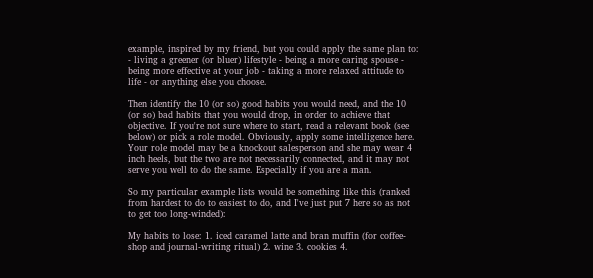example, inspired by my friend, but you could apply the same plan to: - living a greener (or bluer) lifestyle - being a more caring spouse - being more effective at your job - taking a more relaxed attitude to life - or anything else you choose.

Then identify the 10 (or so) good habits you would need, and the 10 (or so) bad habits that you would drop, in order to achieve that objective. If you're not sure where to start, read a relevant book (see below) or pick a role model. Obviously, apply some intelligence here. Your role model may be a knockout salesperson and she may wear 4 inch heels, but the two are not necessarily connected, and it may not serve you well to do the same. Especially if you are a man.

So my particular example lists would be something like this (ranked from hardest to do to easiest to do, and I've just put 7 here so as not to get too long-winded):

My habits to lose: 1. iced caramel latte and bran muffin (for coffee-shop and journal-writing ritual) 2. wine 3. cookies 4.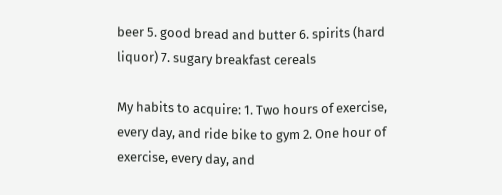beer 5. good bread and butter 6. spirits (hard liquor) 7. sugary breakfast cereals

My habits to acquire: 1. Two hours of exercise, every day, and ride bike to gym 2. One hour of exercise, every day, and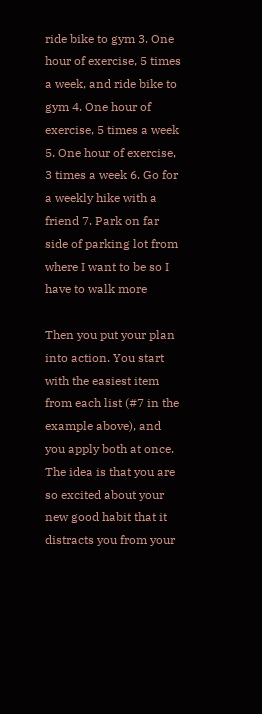ride bike to gym 3. One hour of exercise, 5 times a week, and ride bike to gym 4. One hour of exercise, 5 times a week 5. One hour of exercise, 3 times a week 6. Go for a weekly hike with a friend 7. Park on far side of parking lot from where I want to be so I have to walk more

Then you put your plan into action. You start with the easiest item from each list (#7 in the example above), and you apply both at once. The idea is that you are so excited about your new good habit that it distracts you from your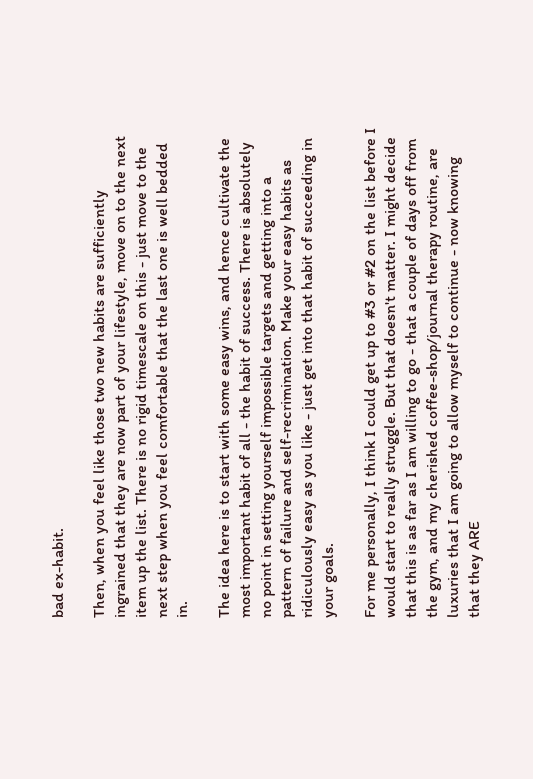bad ex-habit.

Then, when you feel like those two new habits are sufficiently ingrained that they are now part of your lifestyle, move on to the next item up the list. There is no rigid timescale on this - just move to the next step when you feel comfortable that the last one is well bedded in.

The idea here is to start with some easy wins, and hence cultivate the most important habit of all - the habit of success. There is absolutely no point in setting yourself impossible targets and getting into a pattern of failure and self-recrimination. Make your easy habits as ridiculously easy as you like - just get into that habit of succeeding in your goals.

For me personally, I think I could get up to #3 or #2 on the list before I would start to really struggle. But that doesn't matter. I might decide that this is as far as I am willing to go - that a couple of days off from the gym, and my cherished coffee-shop/journal therapy routine, are luxuries that I am going to allow myself to continue - now knowing that they ARE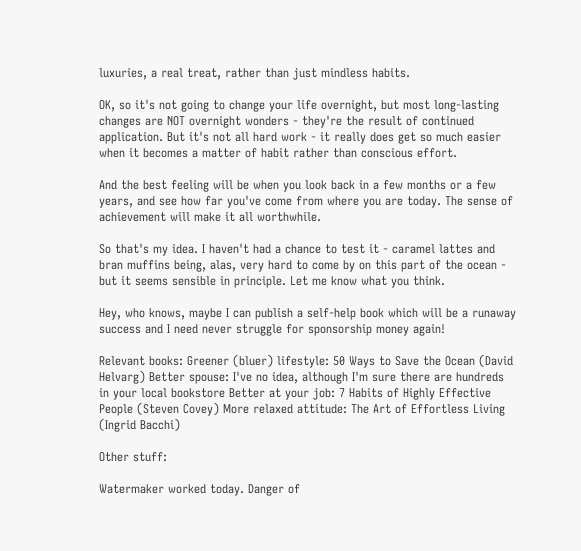luxuries, a real treat, rather than just mindless habits.

OK, so it's not going to change your life overnight, but most long-lasting changes are NOT overnight wonders - they're the result of continued application. But it's not all hard work - it really does get so much easier when it becomes a matter of habit rather than conscious effort.

And the best feeling will be when you look back in a few months or a few years, and see how far you've come from where you are today. The sense of achievement will make it all worthwhile.

So that's my idea. I haven't had a chance to test it - caramel lattes and bran muffins being, alas, very hard to come by on this part of the ocean - but it seems sensible in principle. Let me know what you think.

Hey, who knows, maybe I can publish a self-help book which will be a runaway success and I need never struggle for sponsorship money again!

Relevant books: Greener (bluer) lifestyle: 50 Ways to Save the Ocean (David Helvarg) Better spouse: I've no idea, although I'm sure there are hundreds in your local bookstore Better at your job: 7 Habits of Highly Effective People (Steven Covey) More relaxed attitude: The Art of Effortless Living (Ingrid Bacchi)

Other stuff:

Watermaker worked today. Danger of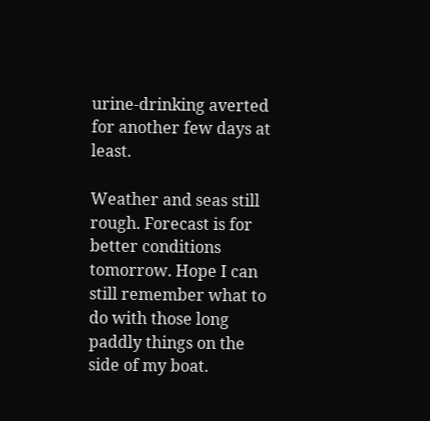urine-drinking averted for another few days at least.

Weather and seas still rough. Forecast is for better conditions tomorrow. Hope I can still remember what to do with those long paddly things on the side of my boat.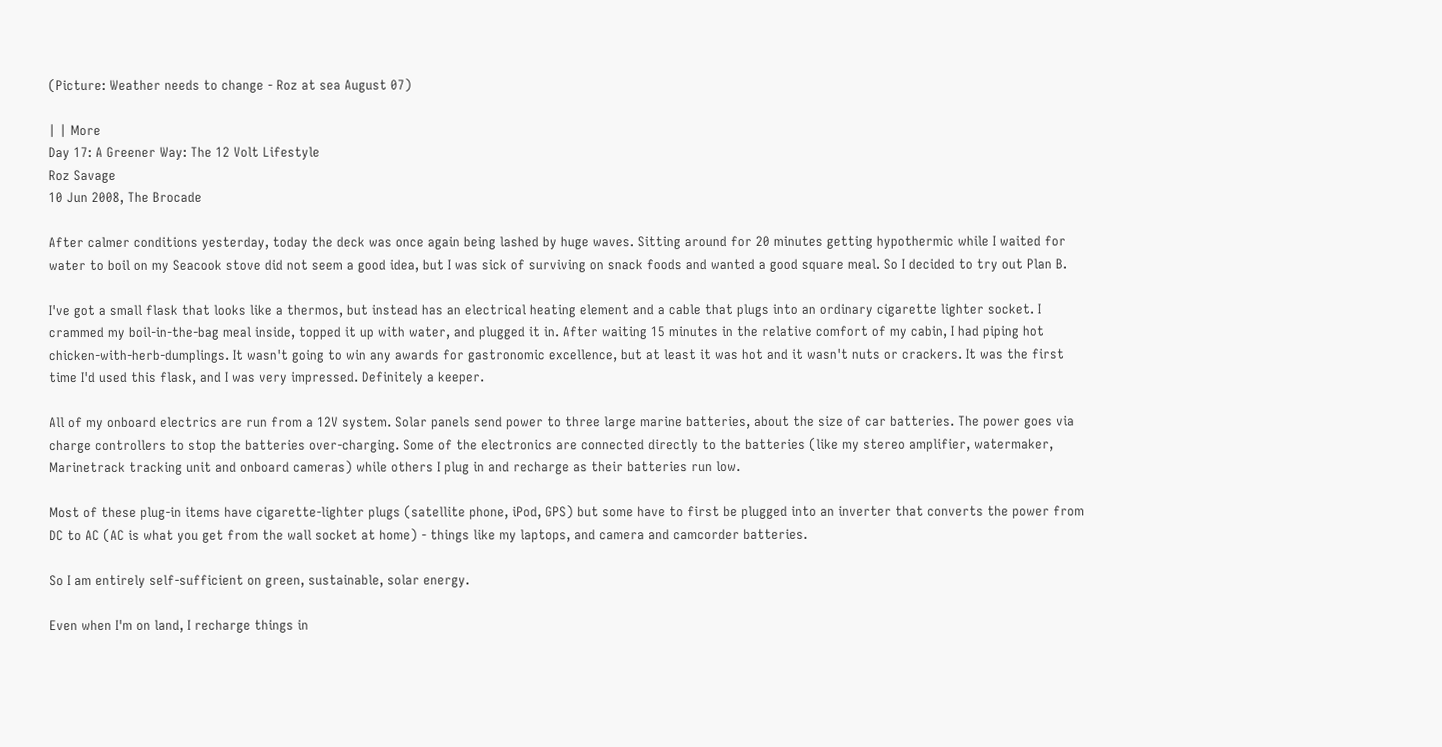(Picture: Weather needs to change - Roz at sea August 07)

| | More
Day 17: A Greener Way: The 12 Volt Lifestyle
Roz Savage
10 Jun 2008, The Brocade

After calmer conditions yesterday, today the deck was once again being lashed by huge waves. Sitting around for 20 minutes getting hypothermic while I waited for water to boil on my Seacook stove did not seem a good idea, but I was sick of surviving on snack foods and wanted a good square meal. So I decided to try out Plan B.

I've got a small flask that looks like a thermos, but instead has an electrical heating element and a cable that plugs into an ordinary cigarette lighter socket. I crammed my boil-in-the-bag meal inside, topped it up with water, and plugged it in. After waiting 15 minutes in the relative comfort of my cabin, I had piping hot chicken-with-herb-dumplings. It wasn't going to win any awards for gastronomic excellence, but at least it was hot and it wasn't nuts or crackers. It was the first time I'd used this flask, and I was very impressed. Definitely a keeper.

All of my onboard electrics are run from a 12V system. Solar panels send power to three large marine batteries, about the size of car batteries. The power goes via charge controllers to stop the batteries over-charging. Some of the electronics are connected directly to the batteries (like my stereo amplifier, watermaker, Marinetrack tracking unit and onboard cameras) while others I plug in and recharge as their batteries run low.

Most of these plug-in items have cigarette-lighter plugs (satellite phone, iPod, GPS) but some have to first be plugged into an inverter that converts the power from DC to AC (AC is what you get from the wall socket at home) - things like my laptops, and camera and camcorder batteries.

So I am entirely self-sufficient on green, sustainable, solar energy.

Even when I'm on land, I recharge things in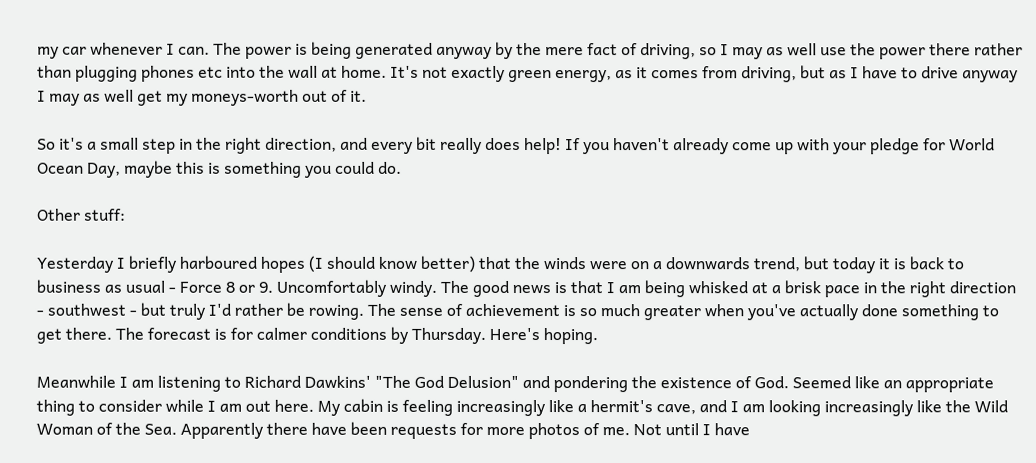my car whenever I can. The power is being generated anyway by the mere fact of driving, so I may as well use the power there rather than plugging phones etc into the wall at home. It's not exactly green energy, as it comes from driving, but as I have to drive anyway I may as well get my moneys-worth out of it.

So it's a small step in the right direction, and every bit really does help! If you haven't already come up with your pledge for World Ocean Day, maybe this is something you could do.

Other stuff:

Yesterday I briefly harboured hopes (I should know better) that the winds were on a downwards trend, but today it is back to business as usual - Force 8 or 9. Uncomfortably windy. The good news is that I am being whisked at a brisk pace in the right direction - southwest - but truly I'd rather be rowing. The sense of achievement is so much greater when you've actually done something to get there. The forecast is for calmer conditions by Thursday. Here's hoping.

Meanwhile I am listening to Richard Dawkins' "The God Delusion" and pondering the existence of God. Seemed like an appropriate thing to consider while I am out here. My cabin is feeling increasingly like a hermit's cave, and I am looking increasingly like the Wild Woman of the Sea. Apparently there have been requests for more photos of me. Not until I have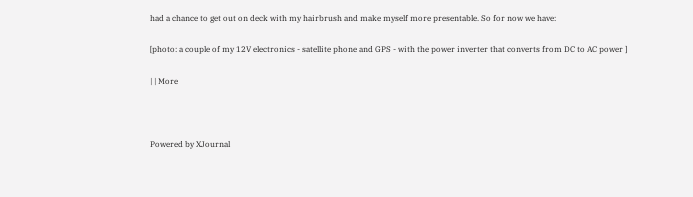had a chance to get out on deck with my hairbrush and make myself more presentable. So for now we have:

[photo: a couple of my 12V electronics - satellite phone and GPS - with the power inverter that converts from DC to AC power ]

| | More



Powered by XJournal